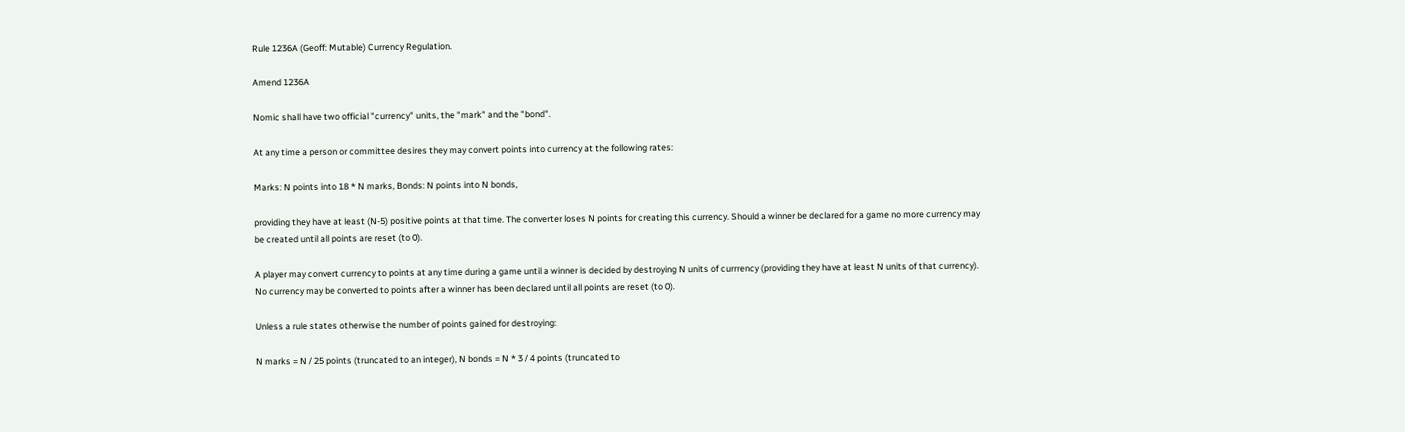Rule 1236A (Geoff: Mutable) Currency Regulation.

Amend 1236A

Nomic shall have two official "currency" units, the "mark" and the "bond".

At any time a person or committee desires they may convert points into currency at the following rates:

Marks: N points into 18 * N marks, Bonds: N points into N bonds,

providing they have at least (N-5) positive points at that time. The converter loses N points for creating this currency. Should a winner be declared for a game no more currency may be created until all points are reset (to 0).

A player may convert currency to points at any time during a game until a winner is decided by destroying N units of currrency (providing they have at least N units of that currency). No currency may be converted to points after a winner has been declared until all points are reset (to 0).

Unless a rule states otherwise the number of points gained for destroying:

N marks = N / 25 points (truncated to an integer), N bonds = N * 3 / 4 points (truncated to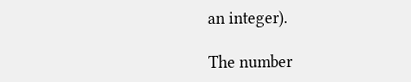an integer).

The number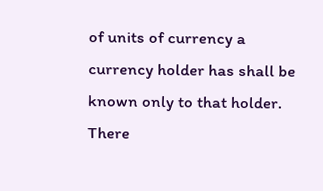of units of currency a currency holder has shall be known only to that holder. There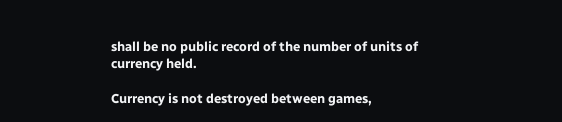shall be no public record of the number of units of currency held.

Currency is not destroyed between games,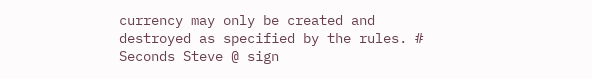currency may only be created and destroyed as specified by the rules. # Seconds Steve @ sign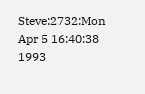Steve:2732:Mon Apr 5 16:40:38 1993